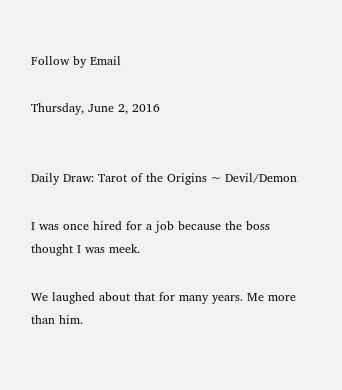Follow by Email

Thursday, June 2, 2016


Daily Draw: Tarot of the Origins ~ Devil/Demon

I was once hired for a job because the boss thought I was meek.

We laughed about that for many years. Me more than him.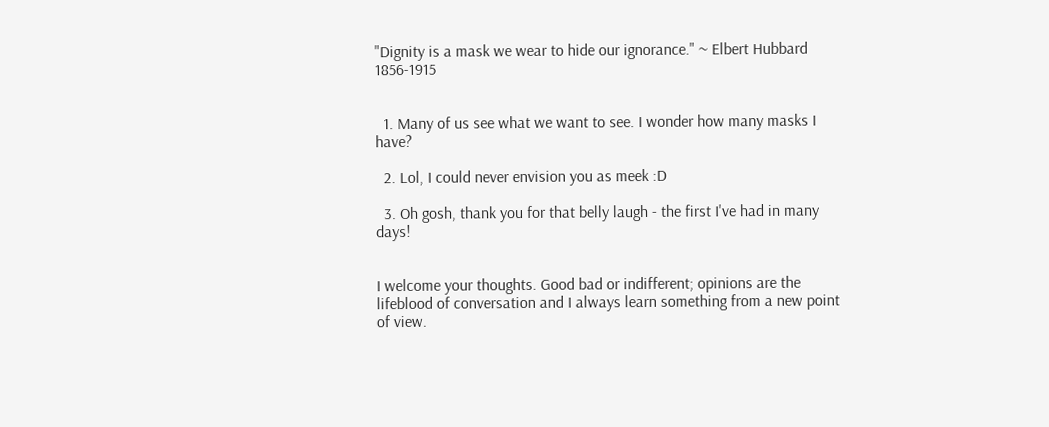"Dignity is a mask we wear to hide our ignorance." ~ Elbert Hubbard  1856-1915


  1. Many of us see what we want to see. I wonder how many masks I have?

  2. Lol, I could never envision you as meek :D

  3. Oh gosh, thank you for that belly laugh - the first I've had in many days!


I welcome your thoughts. Good bad or indifferent; opinions are the lifeblood of conversation and I always learn something from a new point of view.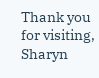Thank you for visiting, Sharyn